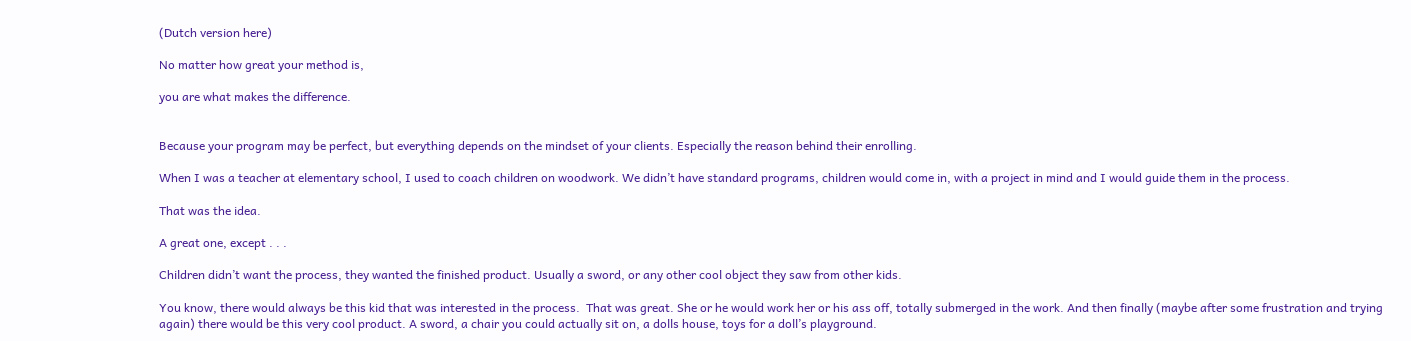(Dutch version here)

No matter how great your method is,

you are what makes the difference.


Because your program may be perfect, but everything depends on the mindset of your clients. Especially the reason behind their enrolling.

When I was a teacher at elementary school, I used to coach children on woodwork. We didn’t have standard programs, children would come in, with a project in mind and I would guide them in the process.

That was the idea.

A great one, except . . .

Children didn’t want the process, they wanted the finished product. Usually a sword, or any other cool object they saw from other kids.

You know, there would always be this kid that was interested in the process.  That was great. She or he would work her or his ass off, totally submerged in the work. And then finally (maybe after some frustration and trying again) there would be this very cool product. A sword, a chair you could actually sit on, a dolls house, toys for a doll’s playground.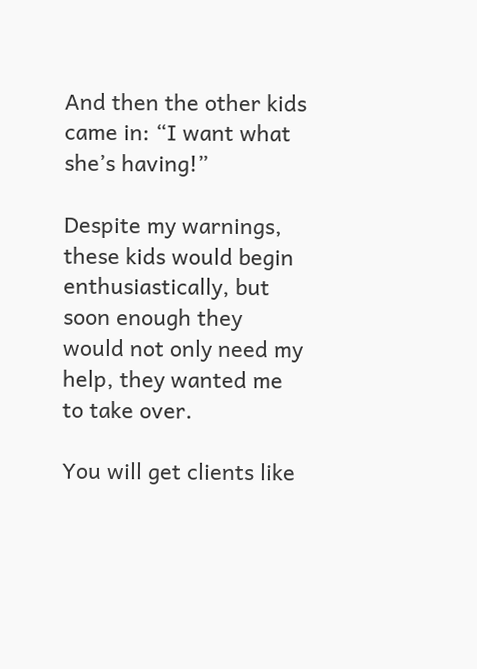And then the other kids came in: “I want what she’s having!”

Despite my warnings, these kids would begin enthusiastically, but soon enough they would not only need my help, they wanted me to take over.

You will get clients like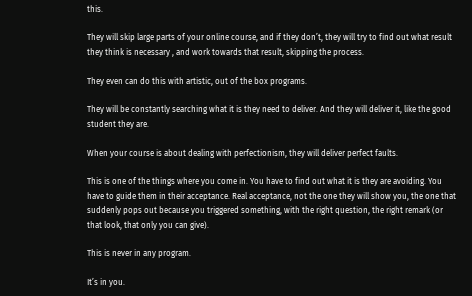this.

They will skip large parts of your online course, and if they don’t, they will try to find out what result they think is necessary , and work towards that result, skipping the process.

They even can do this with artistic, out of the box programs.

They will be constantly searching what it is they need to deliver. And they will deliver it, like the good student they are.

When your course is about dealing with perfectionism, they will deliver perfect faults.

This is one of the things where you come in. You have to find out what it is they are avoiding. You have to guide them in their acceptance. Real acceptance, not the one they will show you, the one that suddenly pops out because you triggered something, with the right question, the right remark (or that look, that only you can give).

This is never in any program.

It’s in you.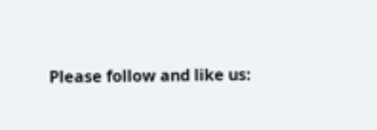Please follow and like us: